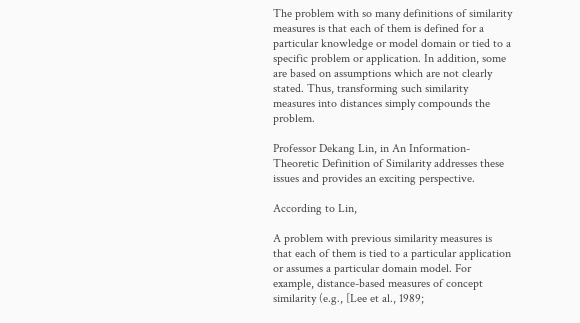The problem with so many definitions of similarity measures is that each of them is defined for a particular knowledge or model domain or tied to a specific problem or application. In addition, some are based on assumptions which are not clearly stated. Thus, transforming such similarity measures into distances simply compounds the problem.

Professor Dekang Lin, in An Information-Theoretic Definition of Similarity addresses these issues and provides an exciting perspective.

According to Lin,

A problem with previous similarity measures is that each of them is tied to a particular application or assumes a particular domain model. For example, distance-based measures of concept similarity (e.g., [Lee et al., 1989;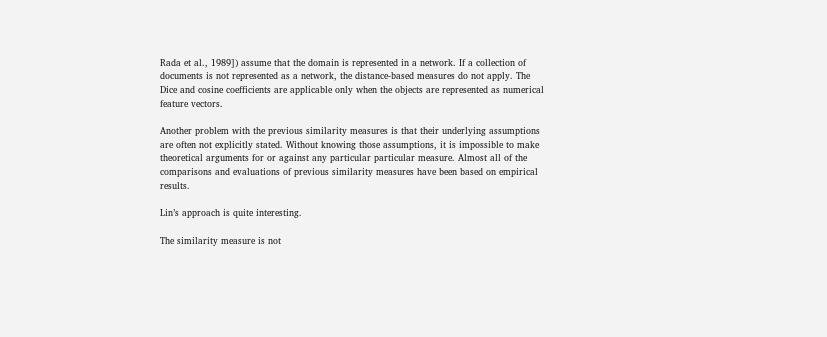Rada et al., 1989]) assume that the domain is represented in a network. If a collection of documents is not represented as a network, the distance-based measures do not apply. The Dice and cosine coefficients are applicable only when the objects are represented as numerical feature vectors.

Another problem with the previous similarity measures is that their underlying assumptions are often not explicitly stated. Without knowing those assumptions, it is impossible to make theoretical arguments for or against any particular particular measure. Almost all of the comparisons and evaluations of previous similarity measures have been based on empirical results.

Lin’s approach is quite interesting.

The similarity measure is not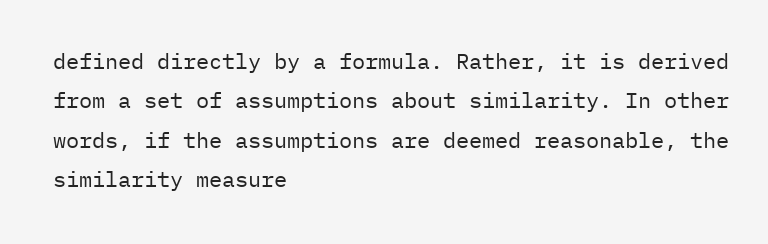defined directly by a formula. Rather, it is derived from a set of assumptions about similarity. In other words, if the assumptions are deemed reasonable, the similarity measure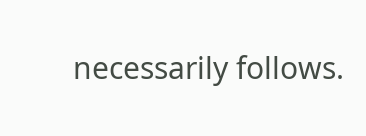necessarily follows.